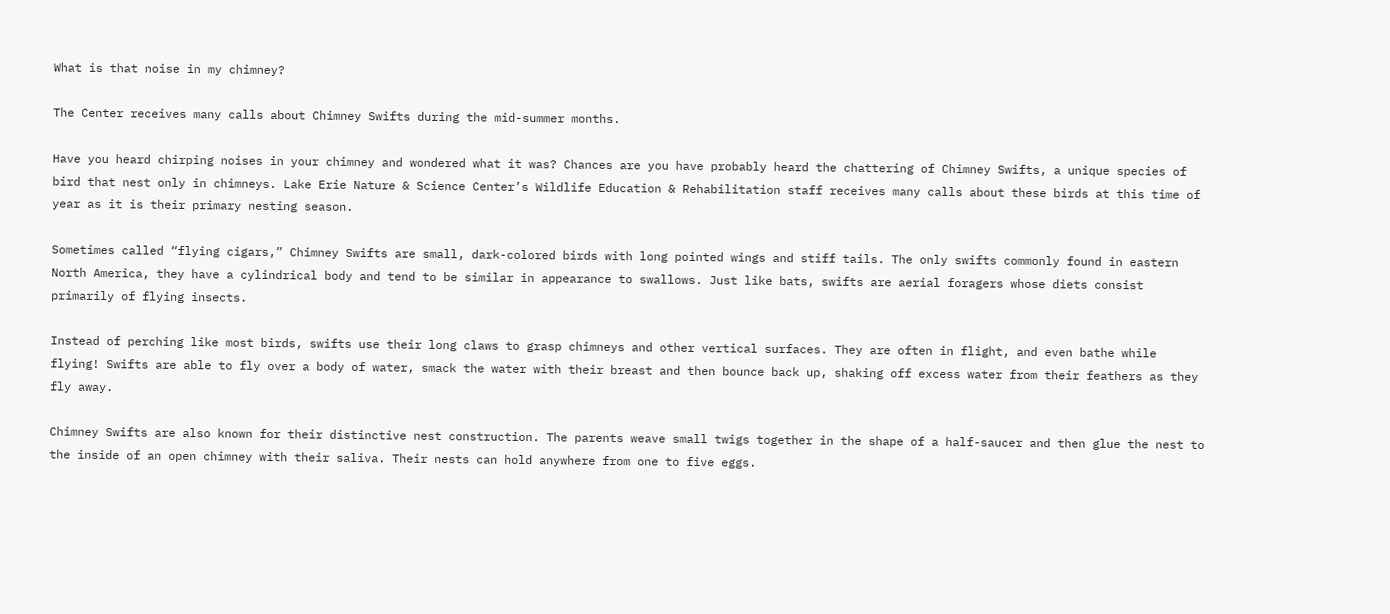What is that noise in my chimney?

The Center receives many calls about Chimney Swifts during the mid-summer months.

Have you heard chirping noises in your chimney and wondered what it was? Chances are you have probably heard the chattering of Chimney Swifts, a unique species of bird that nest only in chimneys. Lake Erie Nature & Science Center’s Wildlife Education & Rehabilitation staff receives many calls about these birds at this time of year as it is their primary nesting season.

Sometimes called “flying cigars,” Chimney Swifts are small, dark-colored birds with long pointed wings and stiff tails. The only swifts commonly found in eastern North America, they have a cylindrical body and tend to be similar in appearance to swallows. Just like bats, swifts are aerial foragers whose diets consist primarily of flying insects.

Instead of perching like most birds, swifts use their long claws to grasp chimneys and other vertical surfaces. They are often in flight, and even bathe while flying! Swifts are able to fly over a body of water, smack the water with their breast and then bounce back up, shaking off excess water from their feathers as they fly away.

Chimney Swifts are also known for their distinctive nest construction. The parents weave small twigs together in the shape of a half-saucer and then glue the nest to the inside of an open chimney with their saliva. Their nests can hold anywhere from one to five eggs.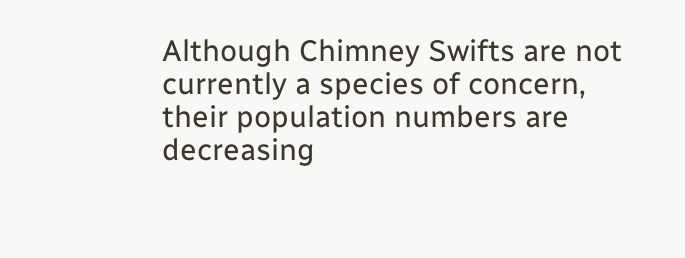Although Chimney Swifts are not currently a species of concern, their population numbers are decreasing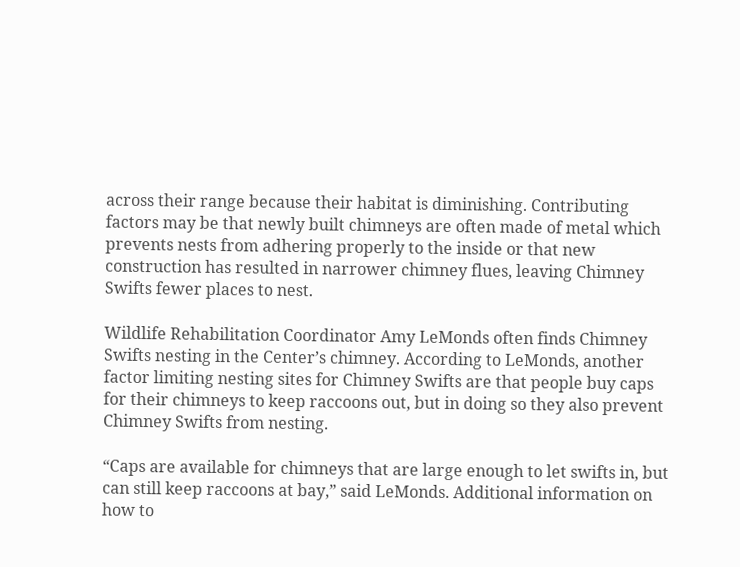across their range because their habitat is diminishing. Contributing factors may be that newly built chimneys are often made of metal which prevents nests from adhering properly to the inside or that new construction has resulted in narrower chimney flues, leaving Chimney Swifts fewer places to nest.

Wildlife Rehabilitation Coordinator Amy LeMonds often finds Chimney Swifts nesting in the Center’s chimney. According to LeMonds, another factor limiting nesting sites for Chimney Swifts are that people buy caps for their chimneys to keep raccoons out, but in doing so they also prevent Chimney Swifts from nesting.

“Caps are available for chimneys that are large enough to let swifts in, but can still keep raccoons at bay,” said LeMonds. Additional information on how to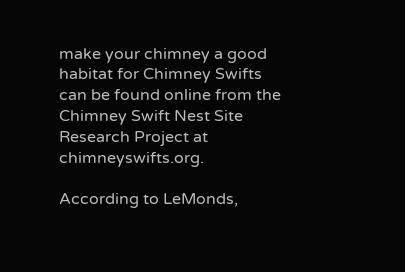make your chimney a good habitat for Chimney Swifts can be found online from the Chimney Swift Nest Site Research Project at chimneyswifts.org.

According to LeMonds,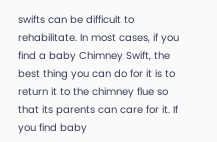swifts can be difficult to rehabilitate. In most cases, if you find a baby Chimney Swift, the best thing you can do for it is to return it to the chimney flue so that its parents can care for it. If you find baby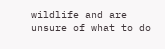wildlife and are unsure of what to do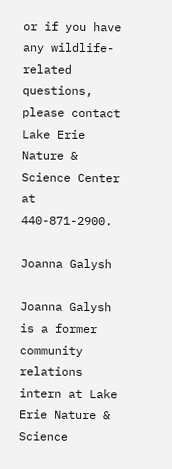or if you have any wildlife-related questions, please contact Lake Erie Nature & Science Center at 440-871-2900.

Joanna Galysh

Joanna Galysh is a former community relations intern at Lake Erie Nature & Science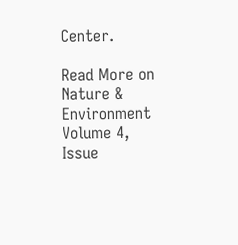Center.

Read More on Nature & Environment
Volume 4, Issue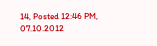14, Posted 12:46 PM, 07.10.2012